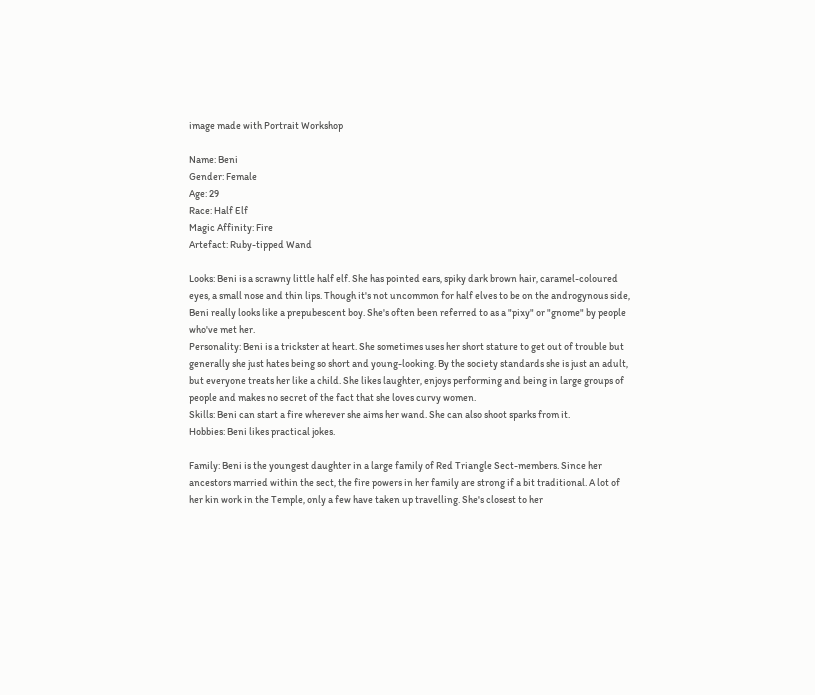image made with Portrait Workshop

Name: Beni
Gender: Female
Age: 29
Race: Half Elf
Magic Affinity: Fire
Artefact: Ruby-tipped Wand

Looks: Beni is a scrawny little half elf. She has pointed ears, spiky dark brown hair, caramel-coloured eyes, a small nose and thin lips. Though it's not uncommon for half elves to be on the androgynous side, Beni really looks like a prepubescent boy. She's often been referred to as a "pixy" or "gnome" by people who've met her.
Personality: Beni is a trickster at heart. She sometimes uses her short stature to get out of trouble but generally she just hates being so short and young-looking. By the society standards she is just an adult, but everyone treats her like a child. She likes laughter, enjoys performing and being in large groups of people and makes no secret of the fact that she loves curvy women.
Skills: Beni can start a fire wherever she aims her wand. She can also shoot sparks from it.
Hobbies: Beni likes practical jokes.

Family: Beni is the youngest daughter in a large family of Red Triangle Sect-members. Since her ancestors married within the sect, the fire powers in her family are strong if a bit traditional. A lot of her kin work in the Temple, only a few have taken up travelling. She's closest to her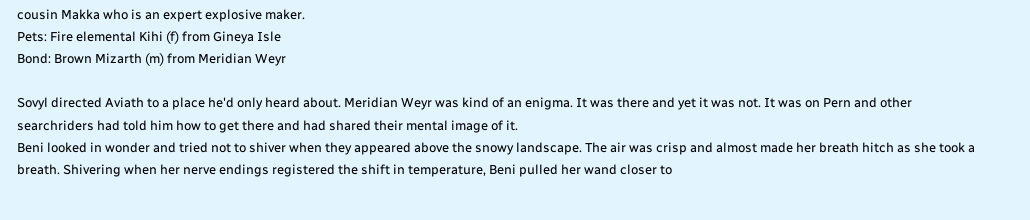cousin Makka who is an expert explosive maker.
Pets: Fire elemental Kihi (f) from Gineya Isle
Bond: Brown Mizarth (m) from Meridian Weyr

Sovyl directed Aviath to a place he'd only heard about. Meridian Weyr was kind of an enigma. It was there and yet it was not. It was on Pern and other searchriders had told him how to get there and had shared their mental image of it.
Beni looked in wonder and tried not to shiver when they appeared above the snowy landscape. The air was crisp and almost made her breath hitch as she took a breath. Shivering when her nerve endings registered the shift in temperature, Beni pulled her wand closer to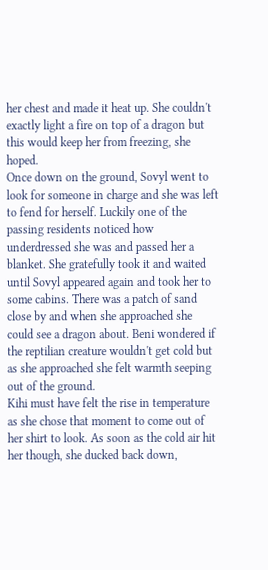her chest and made it heat up. She couldn't exactly light a fire on top of a dragon but this would keep her from freezing, she hoped.
Once down on the ground, Sovyl went to look for someone in charge and she was left to fend for herself. Luckily one of the passing residents noticed how underdressed she was and passed her a blanket. She gratefully took it and waited until Sovyl appeared again and took her to some cabins. There was a patch of sand close by and when she approached she could see a dragon about. Beni wondered if the reptilian creature wouldn't get cold but as she approached she felt warmth seeping out of the ground.
Kihi must have felt the rise in temperature as she chose that moment to come out of her shirt to look. As soon as the cold air hit her though, she ducked back down,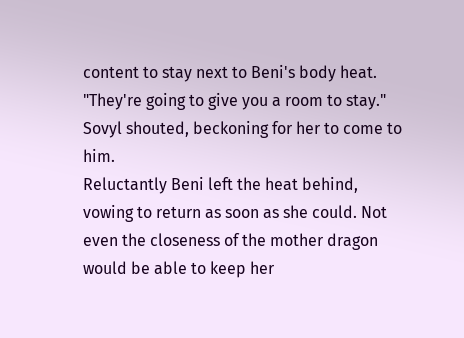content to stay next to Beni's body heat.
"They're going to give you a room to stay." Sovyl shouted, beckoning for her to come to him.
Reluctantly Beni left the heat behind, vowing to return as soon as she could. Not even the closeness of the mother dragon would be able to keep her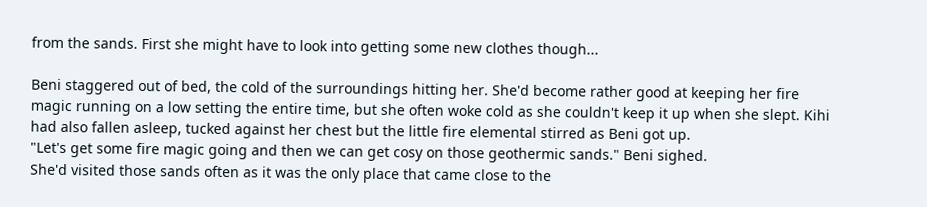from the sands. First she might have to look into getting some new clothes though...

Beni staggered out of bed, the cold of the surroundings hitting her. She'd become rather good at keeping her fire magic running on a low setting the entire time, but she often woke cold as she couldn't keep it up when she slept. Kihi had also fallen asleep, tucked against her chest but the little fire elemental stirred as Beni got up.
"Let's get some fire magic going and then we can get cosy on those geothermic sands." Beni sighed.
She'd visited those sands often as it was the only place that came close to the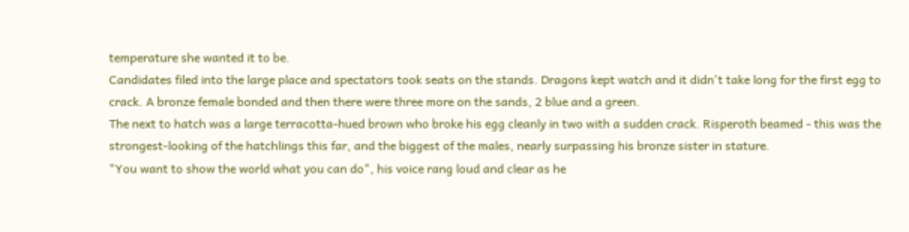temperature she wanted it to be.
Candidates filed into the large place and spectators took seats on the stands. Dragons kept watch and it didn't take long for the first egg to crack. A bronze female bonded and then there were three more on the sands, 2 blue and a green.
The next to hatch was a large terracotta-hued brown who broke his egg cleanly in two with a sudden crack. Risperoth beamed - this was the strongest-looking of the hatchlings this far, and the biggest of the males, nearly surpassing his bronze sister in stature.
"You want to show the world what you can do", his voice rang loud and clear as he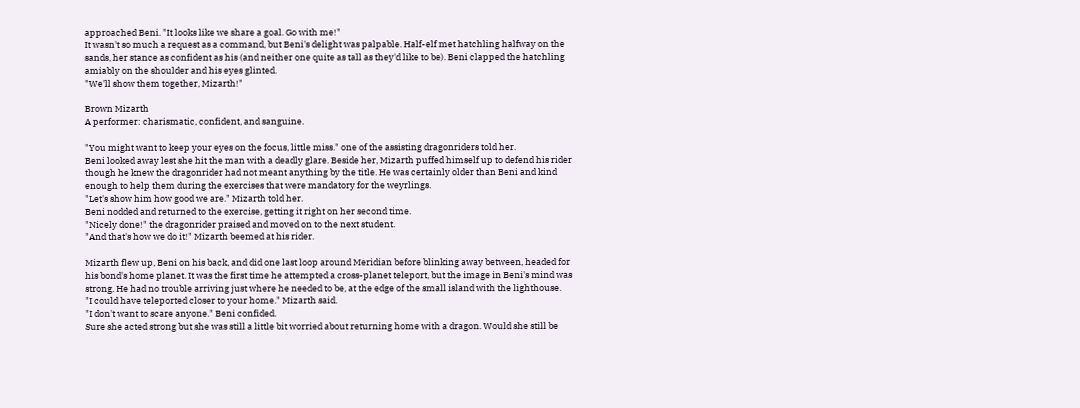approached Beni. "It looks like we share a goal. Go with me!"
It wasn't so much a request as a command, but Beni's delight was palpable. Half-elf met hatchling halfway on the sands, her stance as confident as his (and neither one quite as tall as they'd like to be). Beni clapped the hatchling amiably on the shoulder and his eyes glinted.
"We'll show them together, Mizarth!"

Brown Mizarth
A performer: charismatic, confident, and sanguine.

"You might want to keep your eyes on the focus, little miss." one of the assisting dragonriders told her.
Beni looked away lest she hit the man with a deadly glare. Beside her, Mizarth puffed himself up to defend his rider though he knew the dragonrider had not meant anything by the title. He was certainly older than Beni and kind enough to help them during the exercises that were mandatory for the weyrlings.
"Let's show him how good we are." Mizarth told her.
Beni nodded and returned to the exercise, getting it right on her second time.
"Nicely done!" the dragonrider praised and moved on to the next student.
"And that's how we do it!" Mizarth beemed at his rider.

Mizarth flew up, Beni on his back, and did one last loop around Meridian before blinking away between, headed for his bond's home planet. It was the first time he attempted a cross-planet teleport, but the image in Beni's mind was strong. He had no trouble arriving just where he needed to be, at the edge of the small island with the lighthouse.
"I could have teleported closer to your home." Mizarth said.
"I don't want to scare anyone." Beni confided.
Sure she acted strong but she was still a little bit worried about returning home with a dragon. Would she still be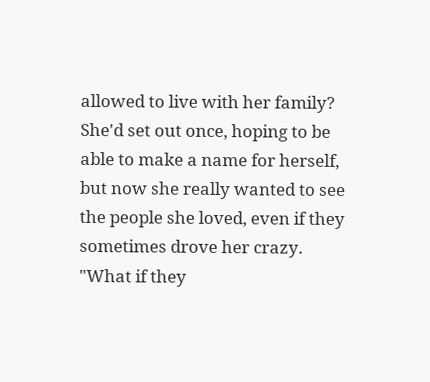allowed to live with her family? She'd set out once, hoping to be able to make a name for herself, but now she really wanted to see the people she loved, even if they sometimes drove her crazy.
"What if they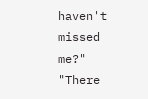haven't missed me?"
"There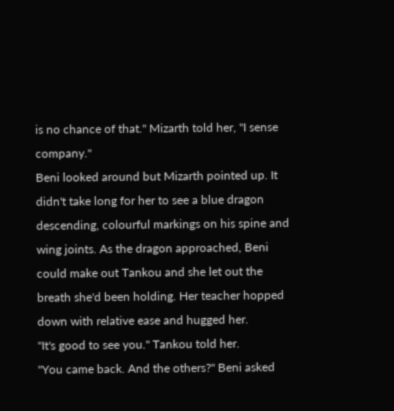is no chance of that." Mizarth told her, "I sense company."
Beni looked around but Mizarth pointed up. It didn't take long for her to see a blue dragon descending, colourful markings on his spine and wing joints. As the dragon approached, Beni could make out Tankou and she let out the breath she'd been holding. Her teacher hopped down with relative ease and hugged her.
"It's good to see you." Tankou told her.
"You came back. And the others?" Beni asked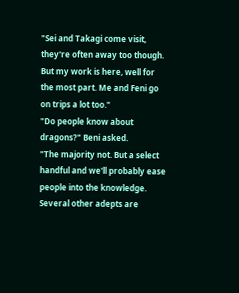"Sei and Takagi come visit, they're often away too though. But my work is here, well for the most part. Me and Feni go on trips a lot too."
"Do people know about dragons?" Beni asked.
"The majority not. But a select handful and we'll probably ease people into the knowledge. Several other adepts are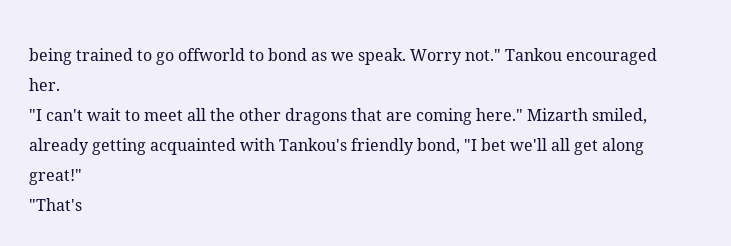being trained to go offworld to bond as we speak. Worry not." Tankou encouraged her.
"I can't wait to meet all the other dragons that are coming here." Mizarth smiled, already getting acquainted with Tankou's friendly bond, "I bet we'll all get along great!"
"That's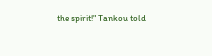the spirit!" Tankou told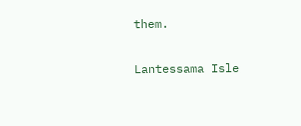them.

Lantessama Isle